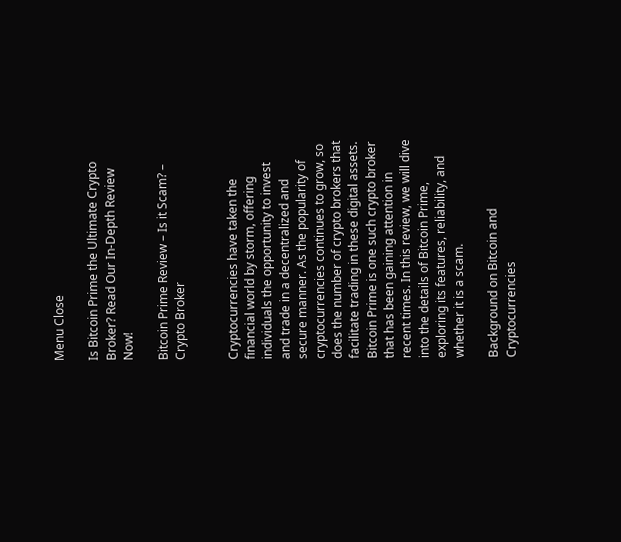Menu Close

Is Bitcoin Prime the Ultimate Crypto Broker? Read Our In-Depth Review Now!

Bitcoin Prime Review – Is it Scam? – Crypto Broker


Cryptocurrencies have taken the financial world by storm, offering individuals the opportunity to invest and trade in a decentralized and secure manner. As the popularity of cryptocurrencies continues to grow, so does the number of crypto brokers that facilitate trading in these digital assets. Bitcoin Prime is one such crypto broker that has been gaining attention in recent times. In this review, we will dive into the details of Bitcoin Prime, exploring its features, reliability, and whether it is a scam.

Background on Bitcoin and Cryptocurrencies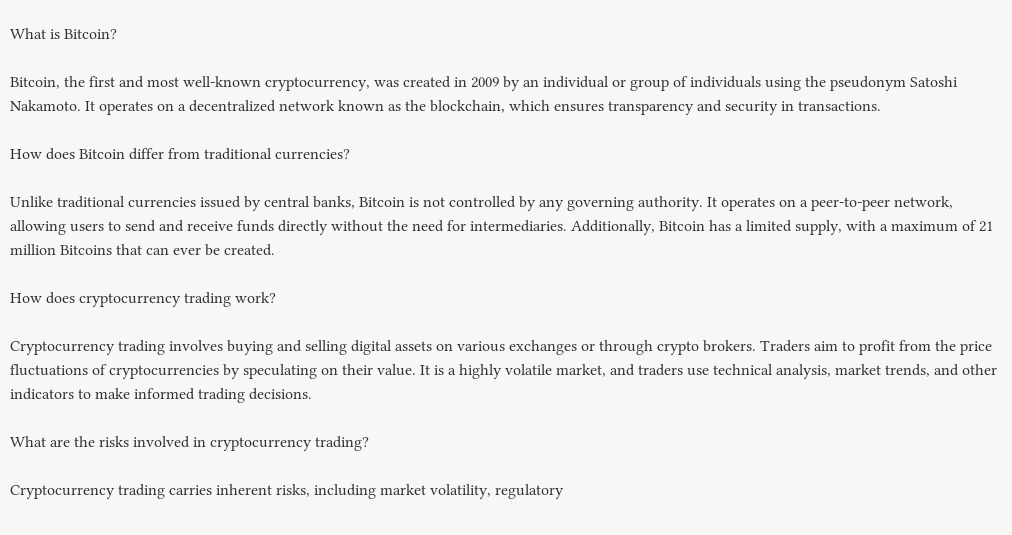What is Bitcoin?

Bitcoin, the first and most well-known cryptocurrency, was created in 2009 by an individual or group of individuals using the pseudonym Satoshi Nakamoto. It operates on a decentralized network known as the blockchain, which ensures transparency and security in transactions.

How does Bitcoin differ from traditional currencies?

Unlike traditional currencies issued by central banks, Bitcoin is not controlled by any governing authority. It operates on a peer-to-peer network, allowing users to send and receive funds directly without the need for intermediaries. Additionally, Bitcoin has a limited supply, with a maximum of 21 million Bitcoins that can ever be created.

How does cryptocurrency trading work?

Cryptocurrency trading involves buying and selling digital assets on various exchanges or through crypto brokers. Traders aim to profit from the price fluctuations of cryptocurrencies by speculating on their value. It is a highly volatile market, and traders use technical analysis, market trends, and other indicators to make informed trading decisions.

What are the risks involved in cryptocurrency trading?

Cryptocurrency trading carries inherent risks, including market volatility, regulatory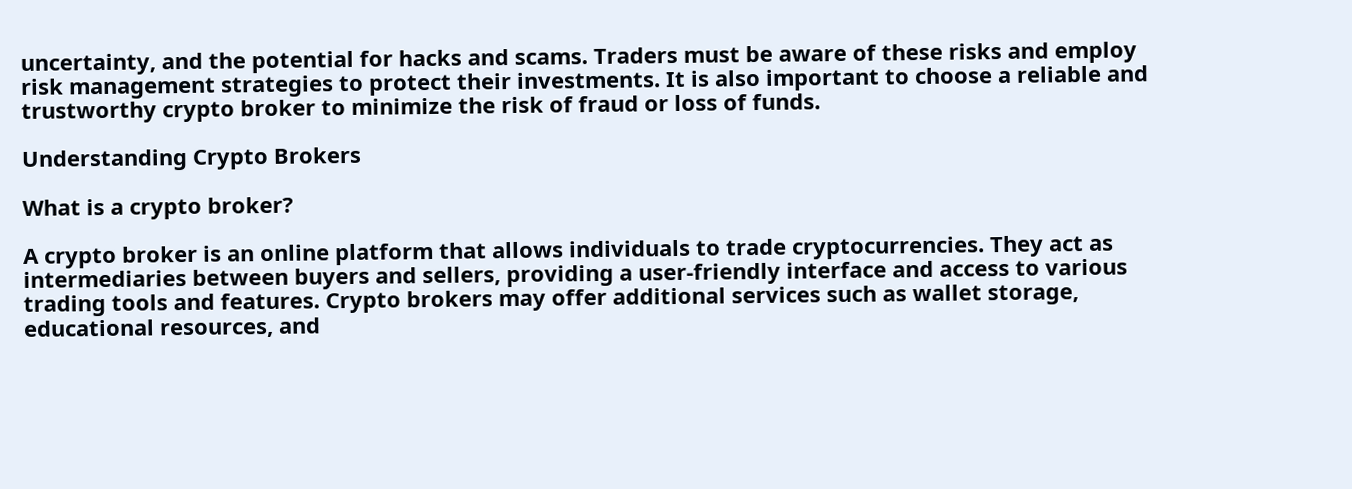uncertainty, and the potential for hacks and scams. Traders must be aware of these risks and employ risk management strategies to protect their investments. It is also important to choose a reliable and trustworthy crypto broker to minimize the risk of fraud or loss of funds.

Understanding Crypto Brokers

What is a crypto broker?

A crypto broker is an online platform that allows individuals to trade cryptocurrencies. They act as intermediaries between buyers and sellers, providing a user-friendly interface and access to various trading tools and features. Crypto brokers may offer additional services such as wallet storage, educational resources, and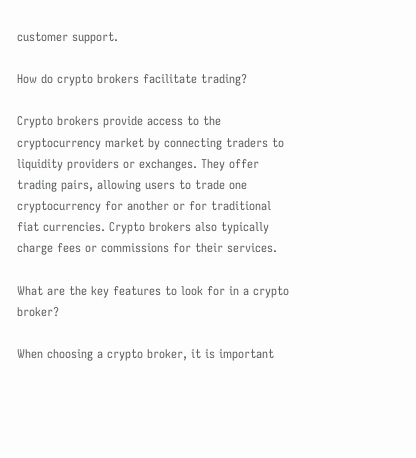customer support.

How do crypto brokers facilitate trading?

Crypto brokers provide access to the cryptocurrency market by connecting traders to liquidity providers or exchanges. They offer trading pairs, allowing users to trade one cryptocurrency for another or for traditional fiat currencies. Crypto brokers also typically charge fees or commissions for their services.

What are the key features to look for in a crypto broker?

When choosing a crypto broker, it is important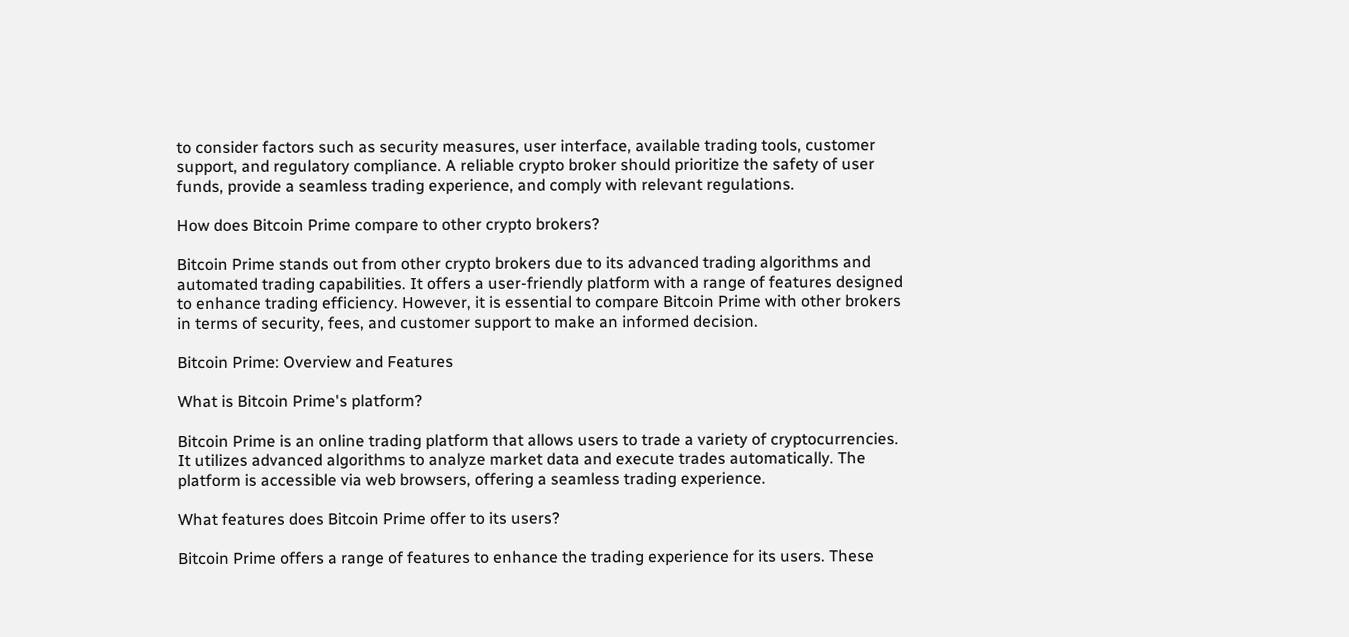to consider factors such as security measures, user interface, available trading tools, customer support, and regulatory compliance. A reliable crypto broker should prioritize the safety of user funds, provide a seamless trading experience, and comply with relevant regulations.

How does Bitcoin Prime compare to other crypto brokers?

Bitcoin Prime stands out from other crypto brokers due to its advanced trading algorithms and automated trading capabilities. It offers a user-friendly platform with a range of features designed to enhance trading efficiency. However, it is essential to compare Bitcoin Prime with other brokers in terms of security, fees, and customer support to make an informed decision.

Bitcoin Prime: Overview and Features

What is Bitcoin Prime's platform?

Bitcoin Prime is an online trading platform that allows users to trade a variety of cryptocurrencies. It utilizes advanced algorithms to analyze market data and execute trades automatically. The platform is accessible via web browsers, offering a seamless trading experience.

What features does Bitcoin Prime offer to its users?

Bitcoin Prime offers a range of features to enhance the trading experience for its users. These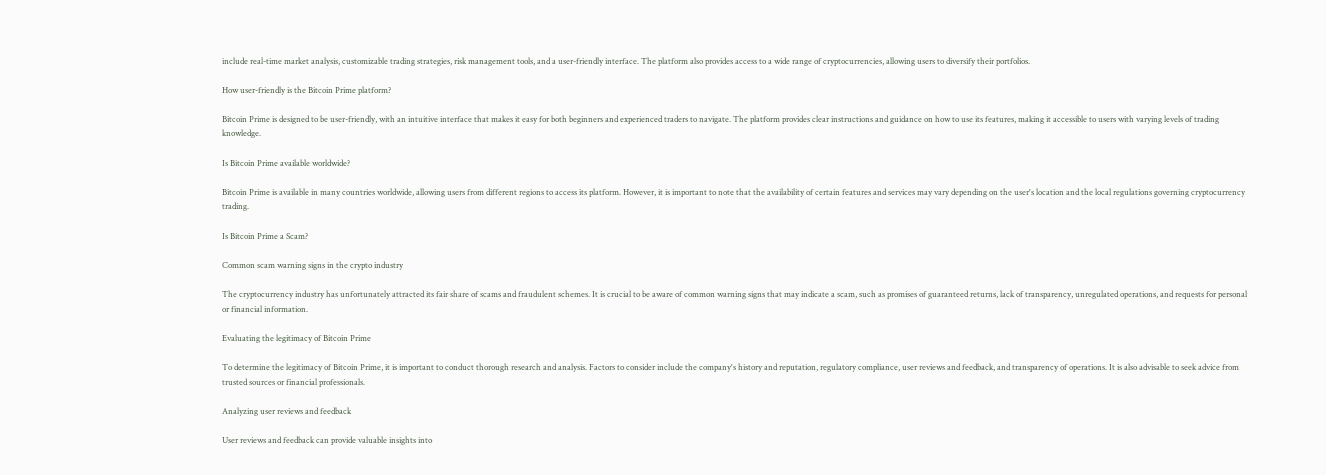include real-time market analysis, customizable trading strategies, risk management tools, and a user-friendly interface. The platform also provides access to a wide range of cryptocurrencies, allowing users to diversify their portfolios.

How user-friendly is the Bitcoin Prime platform?

Bitcoin Prime is designed to be user-friendly, with an intuitive interface that makes it easy for both beginners and experienced traders to navigate. The platform provides clear instructions and guidance on how to use its features, making it accessible to users with varying levels of trading knowledge.

Is Bitcoin Prime available worldwide?

Bitcoin Prime is available in many countries worldwide, allowing users from different regions to access its platform. However, it is important to note that the availability of certain features and services may vary depending on the user's location and the local regulations governing cryptocurrency trading.

Is Bitcoin Prime a Scam?

Common scam warning signs in the crypto industry

The cryptocurrency industry has unfortunately attracted its fair share of scams and fraudulent schemes. It is crucial to be aware of common warning signs that may indicate a scam, such as promises of guaranteed returns, lack of transparency, unregulated operations, and requests for personal or financial information.

Evaluating the legitimacy of Bitcoin Prime

To determine the legitimacy of Bitcoin Prime, it is important to conduct thorough research and analysis. Factors to consider include the company's history and reputation, regulatory compliance, user reviews and feedback, and transparency of operations. It is also advisable to seek advice from trusted sources or financial professionals.

Analyzing user reviews and feedback

User reviews and feedback can provide valuable insights into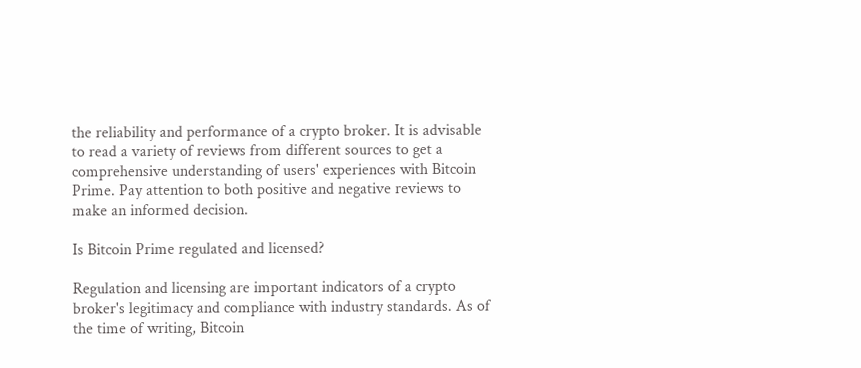the reliability and performance of a crypto broker. It is advisable to read a variety of reviews from different sources to get a comprehensive understanding of users' experiences with Bitcoin Prime. Pay attention to both positive and negative reviews to make an informed decision.

Is Bitcoin Prime regulated and licensed?

Regulation and licensing are important indicators of a crypto broker's legitimacy and compliance with industry standards. As of the time of writing, Bitcoin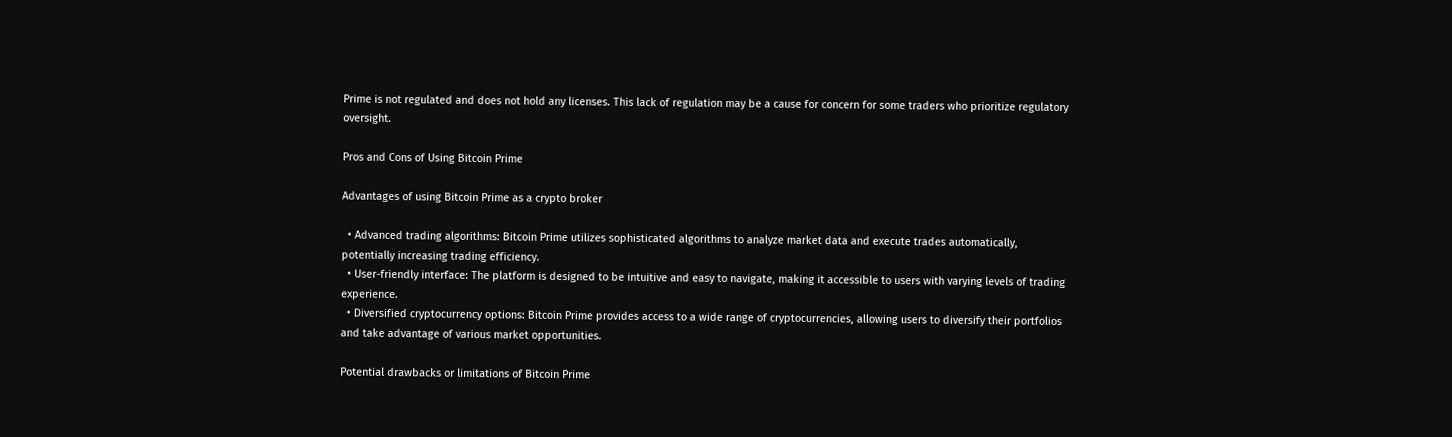Prime is not regulated and does not hold any licenses. This lack of regulation may be a cause for concern for some traders who prioritize regulatory oversight.

Pros and Cons of Using Bitcoin Prime

Advantages of using Bitcoin Prime as a crypto broker

  • Advanced trading algorithms: Bitcoin Prime utilizes sophisticated algorithms to analyze market data and execute trades automatically, potentially increasing trading efficiency.
  • User-friendly interface: The platform is designed to be intuitive and easy to navigate, making it accessible to users with varying levels of trading experience.
  • Diversified cryptocurrency options: Bitcoin Prime provides access to a wide range of cryptocurrencies, allowing users to diversify their portfolios and take advantage of various market opportunities.

Potential drawbacks or limitations of Bitcoin Prime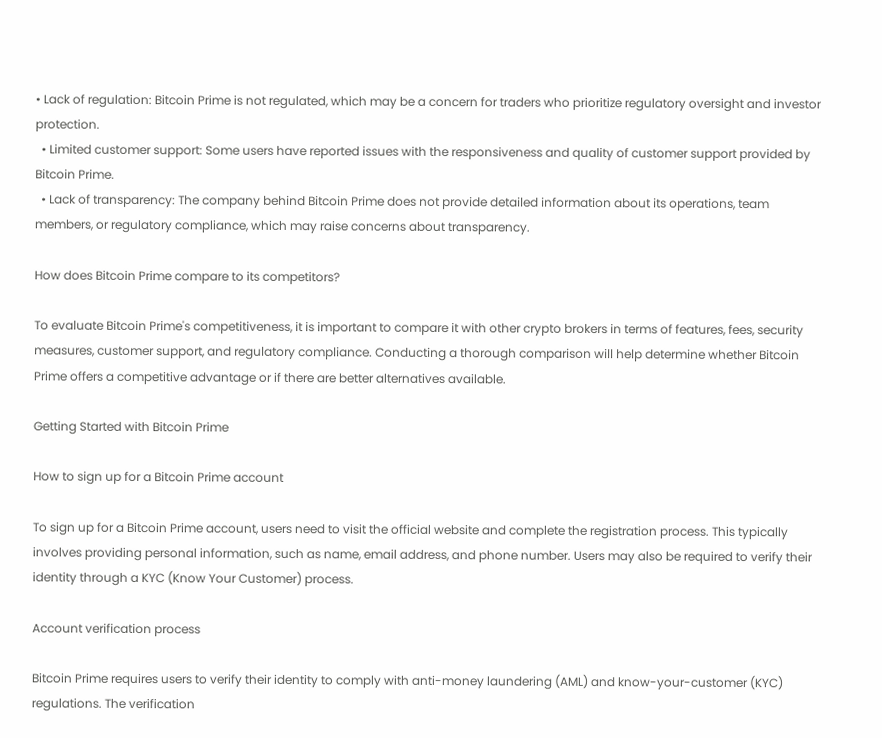• Lack of regulation: Bitcoin Prime is not regulated, which may be a concern for traders who prioritize regulatory oversight and investor protection.
  • Limited customer support: Some users have reported issues with the responsiveness and quality of customer support provided by Bitcoin Prime.
  • Lack of transparency: The company behind Bitcoin Prime does not provide detailed information about its operations, team members, or regulatory compliance, which may raise concerns about transparency.

How does Bitcoin Prime compare to its competitors?

To evaluate Bitcoin Prime's competitiveness, it is important to compare it with other crypto brokers in terms of features, fees, security measures, customer support, and regulatory compliance. Conducting a thorough comparison will help determine whether Bitcoin Prime offers a competitive advantage or if there are better alternatives available.

Getting Started with Bitcoin Prime

How to sign up for a Bitcoin Prime account

To sign up for a Bitcoin Prime account, users need to visit the official website and complete the registration process. This typically involves providing personal information, such as name, email address, and phone number. Users may also be required to verify their identity through a KYC (Know Your Customer) process.

Account verification process

Bitcoin Prime requires users to verify their identity to comply with anti-money laundering (AML) and know-your-customer (KYC) regulations. The verification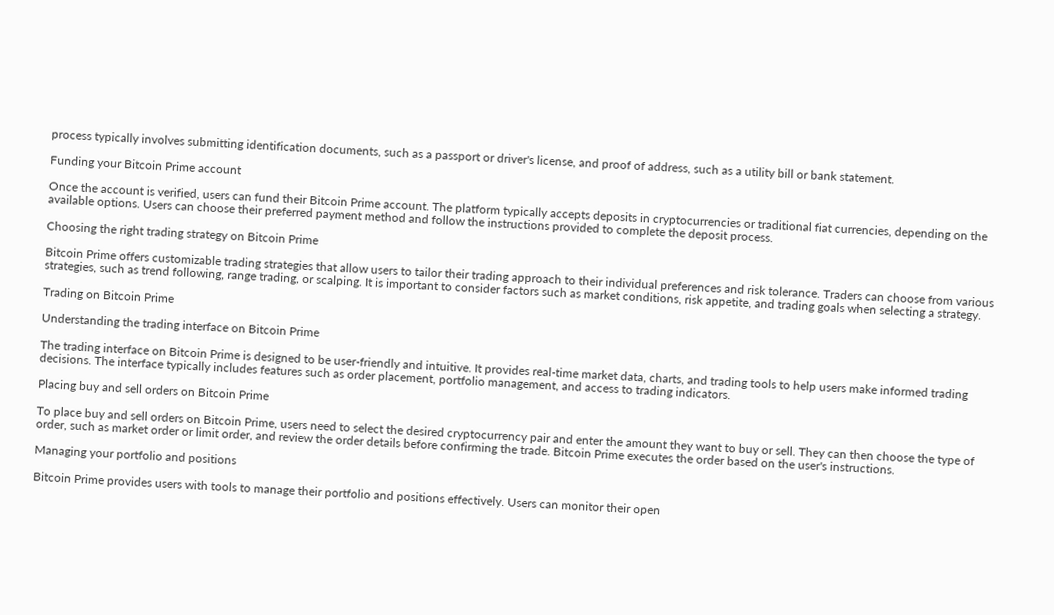process typically involves submitting identification documents, such as a passport or driver's license, and proof of address, such as a utility bill or bank statement.

Funding your Bitcoin Prime account

Once the account is verified, users can fund their Bitcoin Prime account. The platform typically accepts deposits in cryptocurrencies or traditional fiat currencies, depending on the available options. Users can choose their preferred payment method and follow the instructions provided to complete the deposit process.

Choosing the right trading strategy on Bitcoin Prime

Bitcoin Prime offers customizable trading strategies that allow users to tailor their trading approach to their individual preferences and risk tolerance. Traders can choose from various strategies, such as trend following, range trading, or scalping. It is important to consider factors such as market conditions, risk appetite, and trading goals when selecting a strategy.

Trading on Bitcoin Prime

Understanding the trading interface on Bitcoin Prime

The trading interface on Bitcoin Prime is designed to be user-friendly and intuitive. It provides real-time market data, charts, and trading tools to help users make informed trading decisions. The interface typically includes features such as order placement, portfolio management, and access to trading indicators.

Placing buy and sell orders on Bitcoin Prime

To place buy and sell orders on Bitcoin Prime, users need to select the desired cryptocurrency pair and enter the amount they want to buy or sell. They can then choose the type of order, such as market order or limit order, and review the order details before confirming the trade. Bitcoin Prime executes the order based on the user's instructions.

Managing your portfolio and positions

Bitcoin Prime provides users with tools to manage their portfolio and positions effectively. Users can monitor their open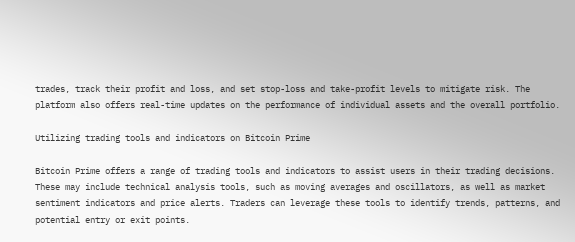trades, track their profit and loss, and set stop-loss and take-profit levels to mitigate risk. The platform also offers real-time updates on the performance of individual assets and the overall portfolio.

Utilizing trading tools and indicators on Bitcoin Prime

Bitcoin Prime offers a range of trading tools and indicators to assist users in their trading decisions. These may include technical analysis tools, such as moving averages and oscillators, as well as market sentiment indicators and price alerts. Traders can leverage these tools to identify trends, patterns, and potential entry or exit points.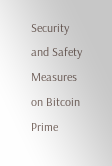Security and Safety Measures on Bitcoin Prime